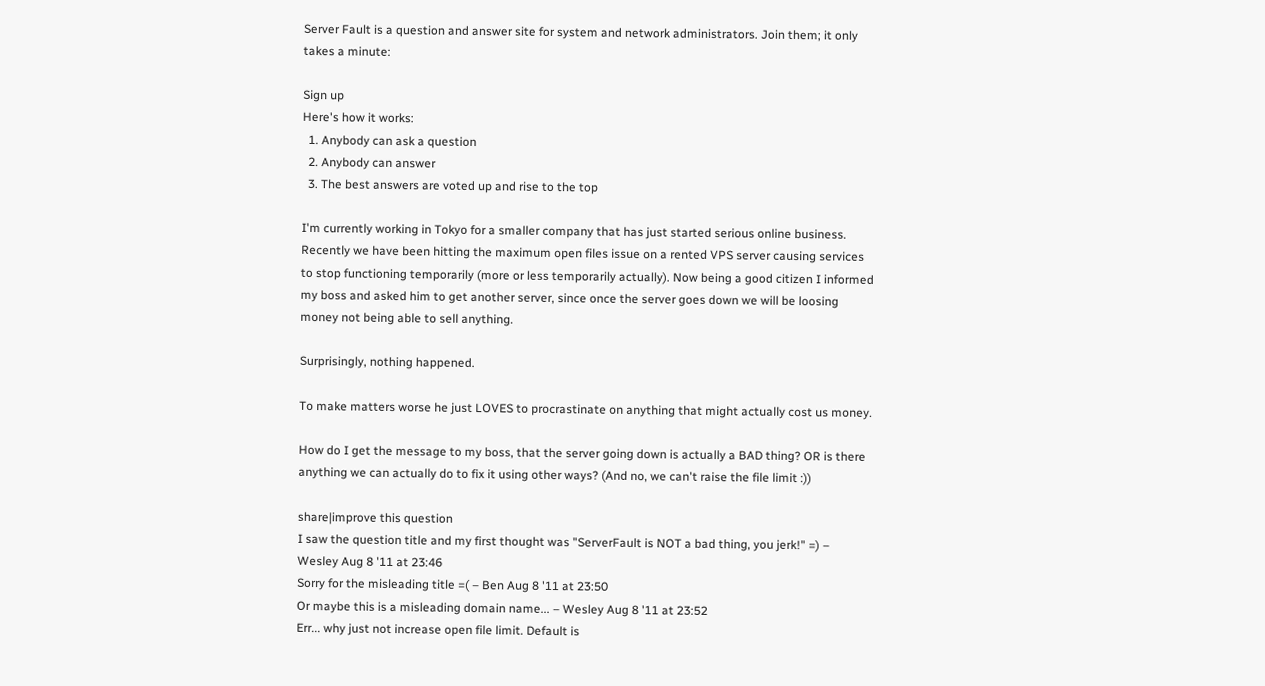Server Fault is a question and answer site for system and network administrators. Join them; it only takes a minute:

Sign up
Here's how it works:
  1. Anybody can ask a question
  2. Anybody can answer
  3. The best answers are voted up and rise to the top

I'm currently working in Tokyo for a smaller company that has just started serious online business. Recently we have been hitting the maximum open files issue on a rented VPS server causing services to stop functioning temporarily (more or less temporarily actually). Now being a good citizen I informed my boss and asked him to get another server, since once the server goes down we will be loosing money not being able to sell anything.

Surprisingly, nothing happened.

To make matters worse he just LOVES to procrastinate on anything that might actually cost us money.

How do I get the message to my boss, that the server going down is actually a BAD thing? OR is there anything we can actually do to fix it using other ways? (And no, we can't raise the file limit :))

share|improve this question
I saw the question title and my first thought was "ServerFault is NOT a bad thing, you jerk!" =) – Wesley Aug 8 '11 at 23:46
Sorry for the misleading title =( – Ben Aug 8 '11 at 23:50
Or maybe this is a misleading domain name... – Wesley Aug 8 '11 at 23:52
Err... why just not increase open file limit. Default is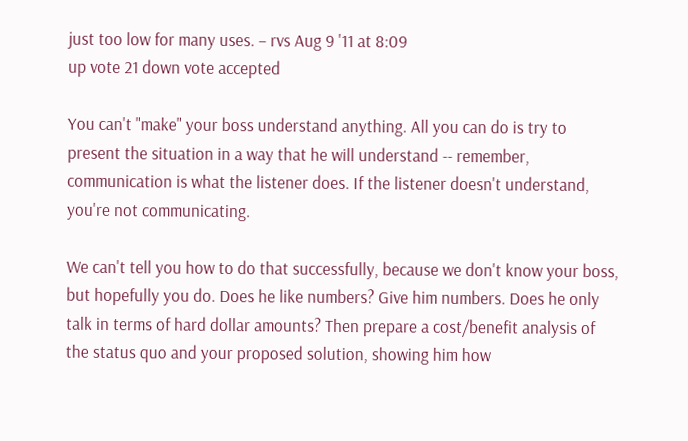just too low for many uses. – rvs Aug 9 '11 at 8:09
up vote 21 down vote accepted

You can't "make" your boss understand anything. All you can do is try to present the situation in a way that he will understand -- remember, communication is what the listener does. If the listener doesn't understand, you're not communicating.

We can't tell you how to do that successfully, because we don't know your boss, but hopefully you do. Does he like numbers? Give him numbers. Does he only talk in terms of hard dollar amounts? Then prepare a cost/benefit analysis of the status quo and your proposed solution, showing him how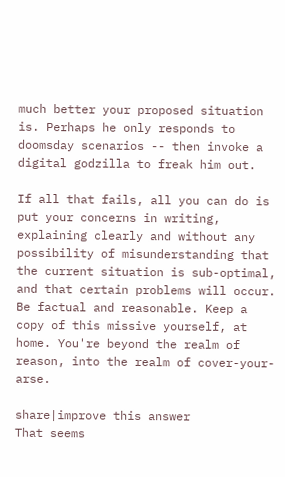much better your proposed situation is. Perhaps he only responds to doomsday scenarios -- then invoke a digital godzilla to freak him out.

If all that fails, all you can do is put your concerns in writing, explaining clearly and without any possibility of misunderstanding that the current situation is sub-optimal, and that certain problems will occur. Be factual and reasonable. Keep a copy of this missive yourself, at home. You're beyond the realm of reason, into the realm of cover-your-arse.

share|improve this answer
That seems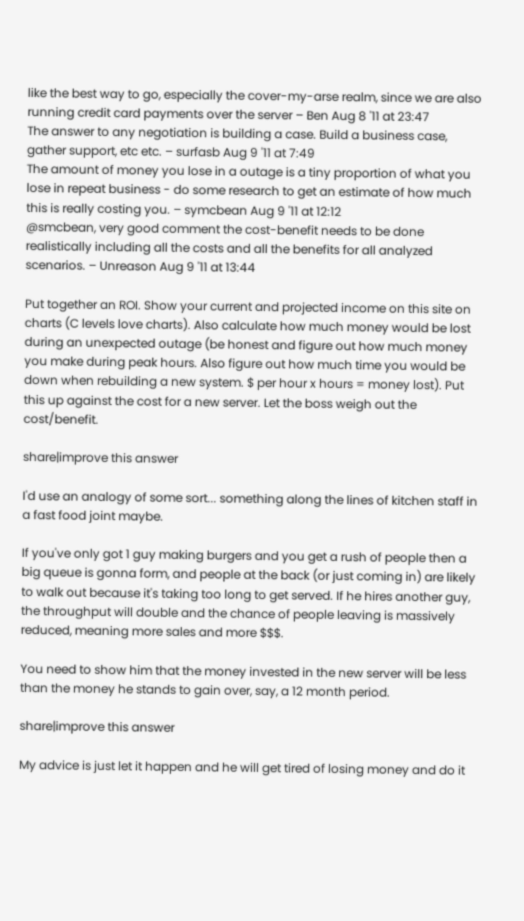like the best way to go, especially the cover-my-arse realm, since we are also running credit card payments over the server – Ben Aug 8 '11 at 23:47
The answer to any negotiation is building a case. Build a business case, gather support, etc etc. – surfasb Aug 9 '11 at 7:49
The amount of money you lose in a outage is a tiny proportion of what you lose in repeat business - do some research to get an estimate of how much this is really costing you. – symcbean Aug 9 '11 at 12:12
@smcbean, very good comment the cost-benefit needs to be done realistically including all the costs and all the benefits for all analyzed scenarios. – Unreason Aug 9 '11 at 13:44

Put together an ROI. Show your current and projected income on this site on charts (C levels love charts). Also calculate how much money would be lost during an unexpected outage (be honest and figure out how much money you make during peak hours. Also figure out how much time you would be down when rebuilding a new system. $ per hour x hours = money lost). Put this up against the cost for a new server. Let the boss weigh out the cost/benefit.

share|improve this answer

I'd use an analogy of some sort... something along the lines of kitchen staff in a fast food joint maybe.

If you've only got 1 guy making burgers and you get a rush of people then a big queue is gonna form, and people at the back (or just coming in) are likely to walk out because it's taking too long to get served. If he hires another guy, the throughput will double and the chance of people leaving is massively reduced, meaning more sales and more $$$.

You need to show him that the money invested in the new server will be less than the money he stands to gain over, say, a 12 month period.

share|improve this answer

My advice is just let it happen and he will get tired of losing money and do it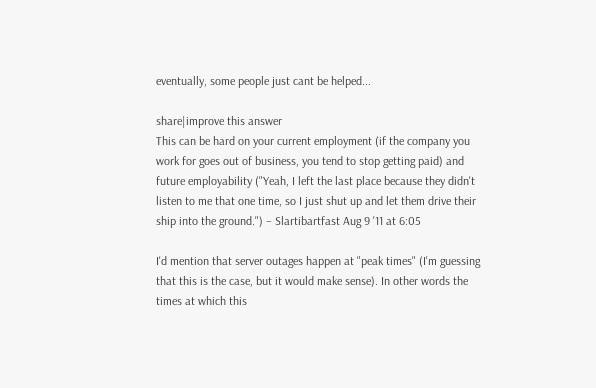eventually, some people just cant be helped...

share|improve this answer
This can be hard on your current employment (if the company you work for goes out of business, you tend to stop getting paid) and future employability ("Yeah, I left the last place because they didn't listen to me that one time, so I just shut up and let them drive their ship into the ground.") – Slartibartfast Aug 9 '11 at 6:05

I'd mention that server outages happen at "peak times" (I'm guessing that this is the case, but it would make sense). In other words the times at which this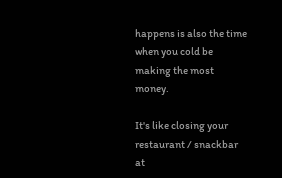happens is also the time when you cold be making the most money.

It's like closing your restaurant / snackbar at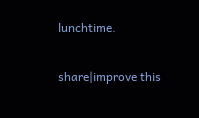lunchtime.

share|improve this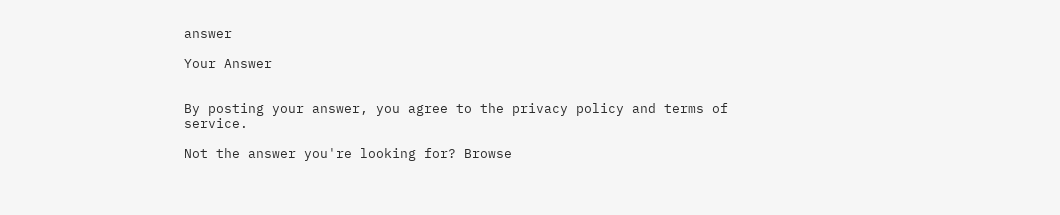answer

Your Answer


By posting your answer, you agree to the privacy policy and terms of service.

Not the answer you're looking for? Browse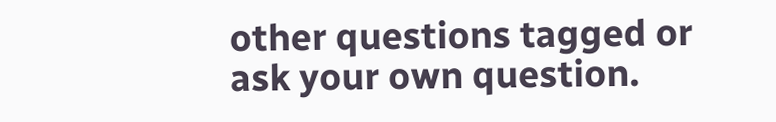other questions tagged or ask your own question.